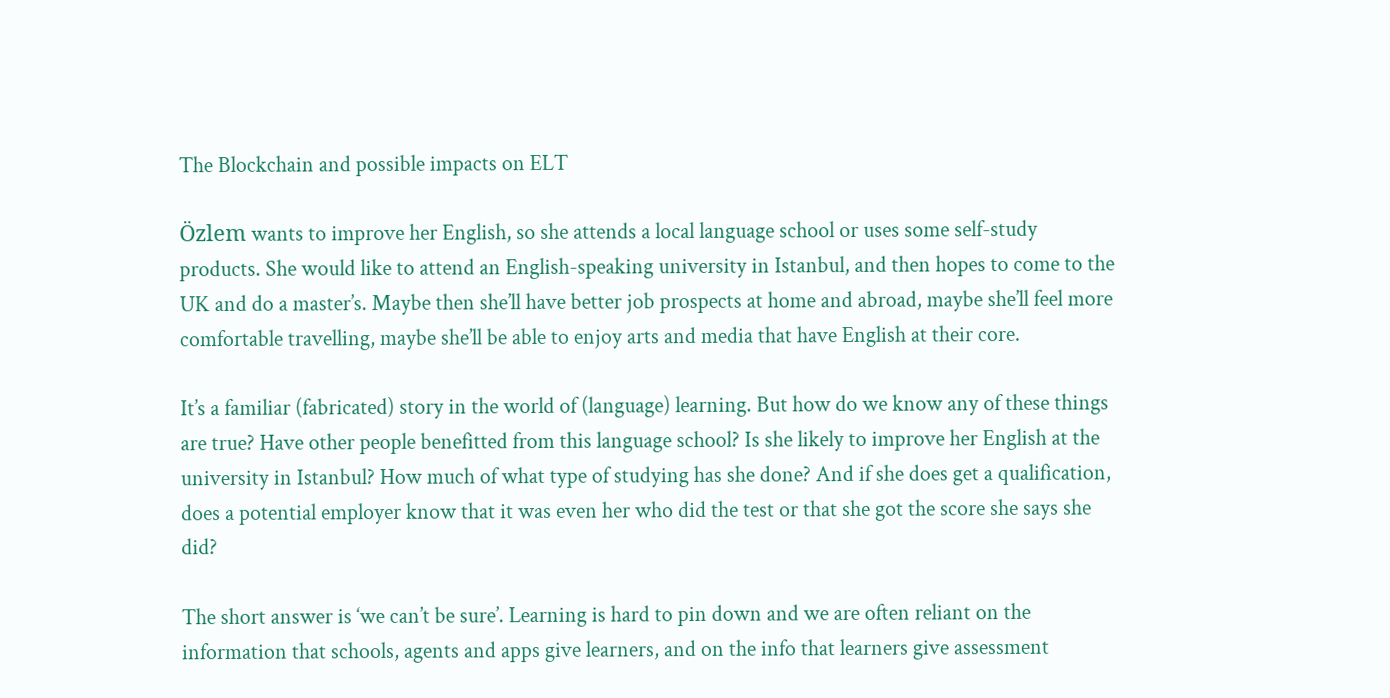The Blockchain and possible impacts on ELT

Özlem wants to improve her English, so she attends a local language school or uses some self-study products. She would like to attend an English-speaking university in Istanbul, and then hopes to come to the UK and do a master’s. Maybe then she’ll have better job prospects at home and abroad, maybe she’ll feel more comfortable travelling, maybe she’ll be able to enjoy arts and media that have English at their core.

It’s a familiar (fabricated) story in the world of (language) learning. But how do we know any of these things are true? Have other people benefitted from this language school? Is she likely to improve her English at the university in Istanbul? How much of what type of studying has she done? And if she does get a qualification, does a potential employer know that it was even her who did the test or that she got the score she says she did?

The short answer is ‘we can’t be sure’. Learning is hard to pin down and we are often reliant on the information that schools, agents and apps give learners, and on the info that learners give assessment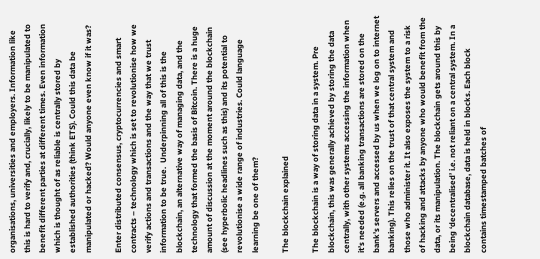organisations, universities and employers. Information like this is hard to verify and, crucially, likely to be manipulated to benefit different parties at different times. Even information which is thought of as reliable is centrally stored by established authorities (think ETS). Could this data be manipulated or hacked? Would anyone even know if it was?

Enter distributed consensus, cryptocurrencies and smart contracts – technology which is set to revolutionise how we verify actions and transactions and the way that we trust information to be true.  Underpinning all of this is the blockchain, an alternative way of managing data, and the technology that formed the basis of Bitcoin. There is a huge amount of discussion at the moment around the blockchain (see hyperbolic headlines such as this) and its potential to revolutionise a wide range of industries. Could language learning be one of them?

The blockchain explained

The blockchain is a way of storing data in a system. Pre blockchain, this was generally achieved by storing the data centrally, with other systems accessing the information when it’s needed (e.g. all banking transactions are stored on the bank’s servers and accessed by us when we log on to internet banking). This relies on the trust of that central system and those who administer it. It also exposes the system to a risk of hacking and attacks by anyone who would benefit from the data, or its manipulation. The blockchain gets around this by being ‘decentralised’ i.e. not reliant on a central system. In a blockchain database, data is held in blocks. Each block contains timestamped batches of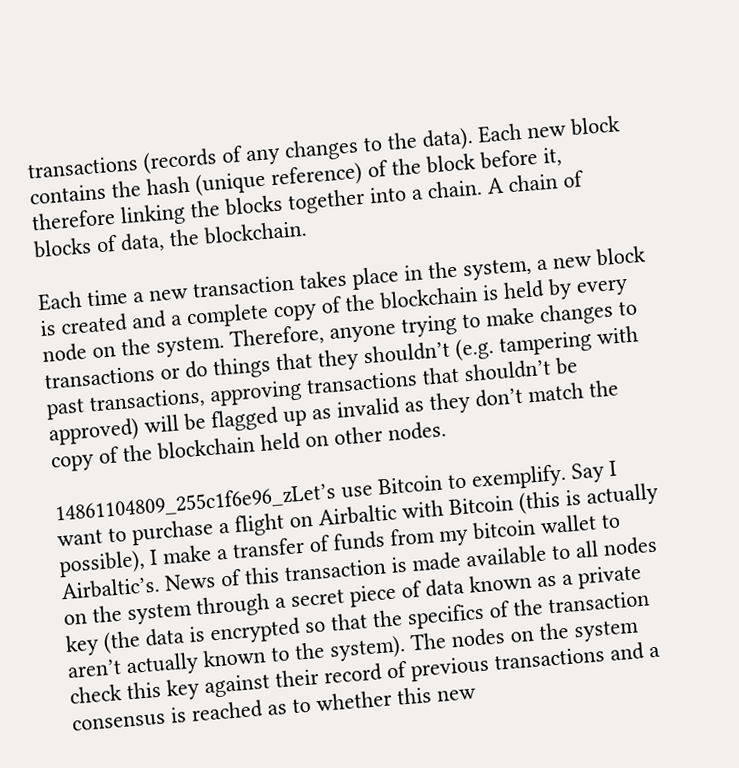transactions (records of any changes to the data). Each new block contains the hash (unique reference) of the block before it, therefore linking the blocks together into a chain. A chain of blocks of data, the blockchain.

Each time a new transaction takes place in the system, a new block is created and a complete copy of the blockchain is held by every node on the system. Therefore, anyone trying to make changes to transactions or do things that they shouldn’t (e.g. tampering with past transactions, approving transactions that shouldn’t be approved) will be flagged up as invalid as they don’t match the copy of the blockchain held on other nodes.

14861104809_255c1f6e96_zLet’s use Bitcoin to exemplify. Say I want to purchase a flight on Airbaltic with Bitcoin (this is actually possible), I make a transfer of funds from my bitcoin wallet to Airbaltic’s. News of this transaction is made available to all nodes on the system through a secret piece of data known as a private key (the data is encrypted so that the specifics of the transaction aren’t actually known to the system). The nodes on the system check this key against their record of previous transactions and a consensus is reached as to whether this new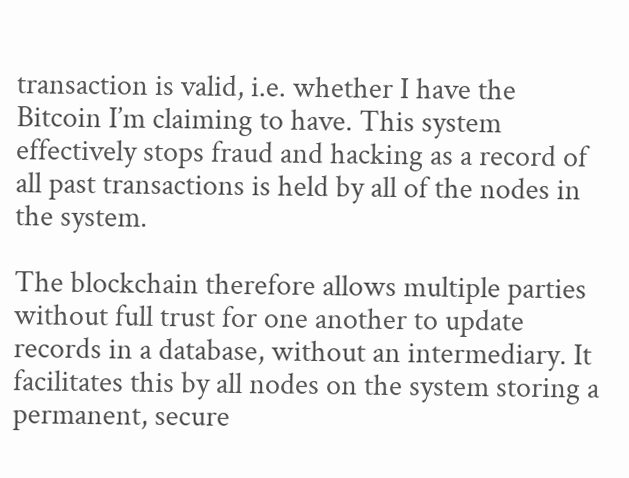transaction is valid, i.e. whether I have the Bitcoin I’m claiming to have. This system effectively stops fraud and hacking as a record of all past transactions is held by all of the nodes in the system.

The blockchain therefore allows multiple parties without full trust for one another to update records in a database, without an intermediary. It facilitates this by all nodes on the system storing a permanent, secure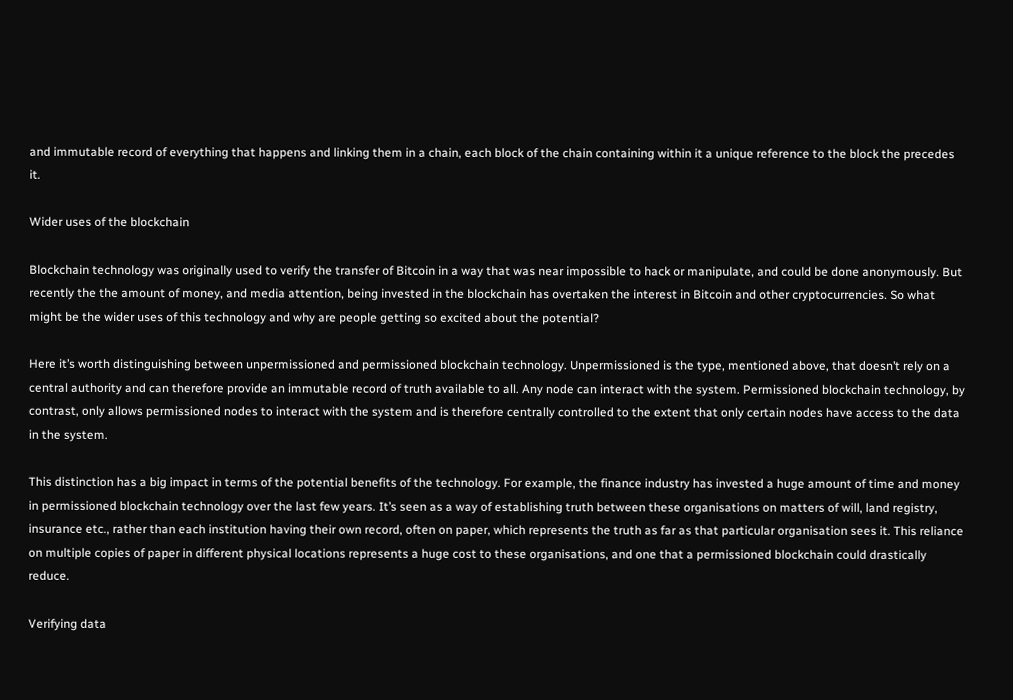and immutable record of everything that happens and linking them in a chain, each block of the chain containing within it a unique reference to the block the precedes it.

Wider uses of the blockchain

Blockchain technology was originally used to verify the transfer of Bitcoin in a way that was near impossible to hack or manipulate, and could be done anonymously. But recently the the amount of money, and media attention, being invested in the blockchain has overtaken the interest in Bitcoin and other cryptocurrencies. So what might be the wider uses of this technology and why are people getting so excited about the potential?

Here it’s worth distinguishing between unpermissioned and permissioned blockchain technology. Unpermissioned is the type, mentioned above, that doesn’t rely on a central authority and can therefore provide an immutable record of truth available to all. Any node can interact with the system. Permissioned blockchain technology, by contrast, only allows permissioned nodes to interact with the system and is therefore centrally controlled to the extent that only certain nodes have access to the data in the system.

This distinction has a big impact in terms of the potential benefits of the technology. For example, the finance industry has invested a huge amount of time and money in permissioned blockchain technology over the last few years. It’s seen as a way of establishing truth between these organisations on matters of will, land registry, insurance etc., rather than each institution having their own record, often on paper, which represents the truth as far as that particular organisation sees it. This reliance on multiple copies of paper in different physical locations represents a huge cost to these organisations, and one that a permissioned blockchain could drastically reduce.

Verifying data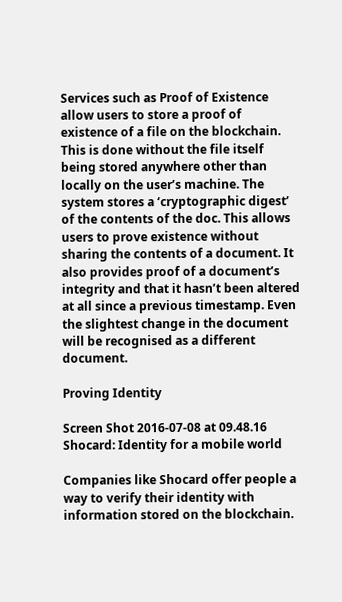Services such as Proof of Existence allow users to store a proof of existence of a file on the blockchain. This is done without the file itself being stored anywhere other than locally on the user’s machine. The system stores a ‘cryptographic digest’ of the contents of the doc. This allows users to prove existence without sharing the contents of a document. It also provides proof of a document’s integrity and that it hasn’t been altered at all since a previous timestamp. Even the slightest change in the document will be recognised as a different document.

Proving Identity

Screen Shot 2016-07-08 at 09.48.16
Shocard: Identity for a mobile world

Companies like Shocard offer people a way to verify their identity with information stored on the blockchain.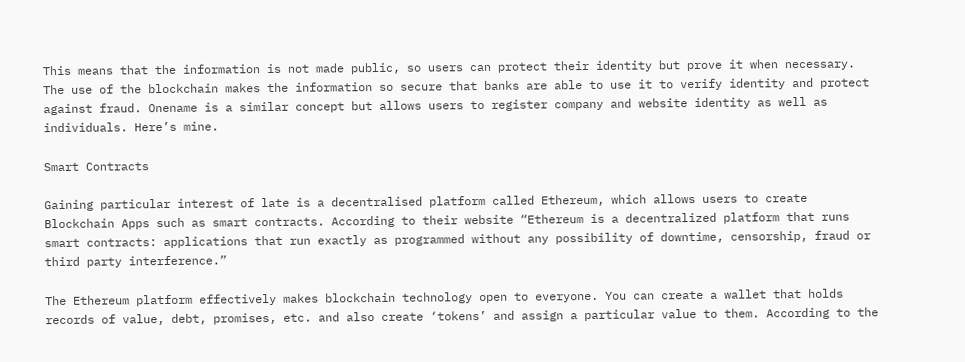This means that the information is not made public, so users can protect their identity but prove it when necessary. The use of the blockchain makes the information so secure that banks are able to use it to verify identity and protect against fraud. Onename is a similar concept but allows users to register company and website identity as well as individuals. Here’s mine.

Smart Contracts

Gaining particular interest of late is a decentralised platform called Ethereum, which allows users to create Blockchain Apps such as smart contracts. According to their website “Ethereum is a decentralized platform that runs smart contracts: applications that run exactly as programmed without any possibility of downtime, censorship, fraud or third party interference.”

The Ethereum platform effectively makes blockchain technology open to everyone. You can create a wallet that holds records of value, debt, promises, etc. and also create ‘tokens’ and assign a particular value to them. According to the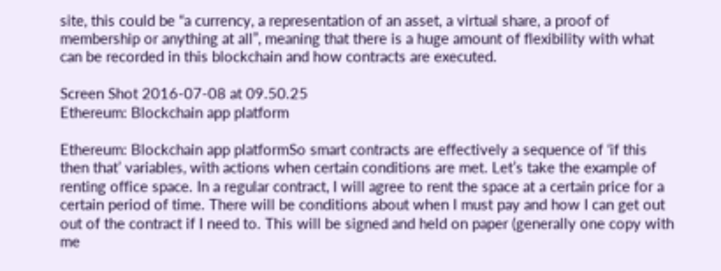site, this could be “a currency, a representation of an asset, a virtual share, a proof of membership or anything at all”, meaning that there is a huge amount of flexibility with what can be recorded in this blockchain and how contracts are executed.

Screen Shot 2016-07-08 at 09.50.25
Ethereum: Blockchain app platform

Ethereum: Blockchain app platformSo smart contracts are effectively a sequence of ‘if this then that’ variables, with actions when certain conditions are met. Let’s take the example of renting office space. In a regular contract, I will agree to rent the space at a certain price for a certain period of time. There will be conditions about when I must pay and how I can get out out of the contract if I need to. This will be signed and held on paper (generally one copy with me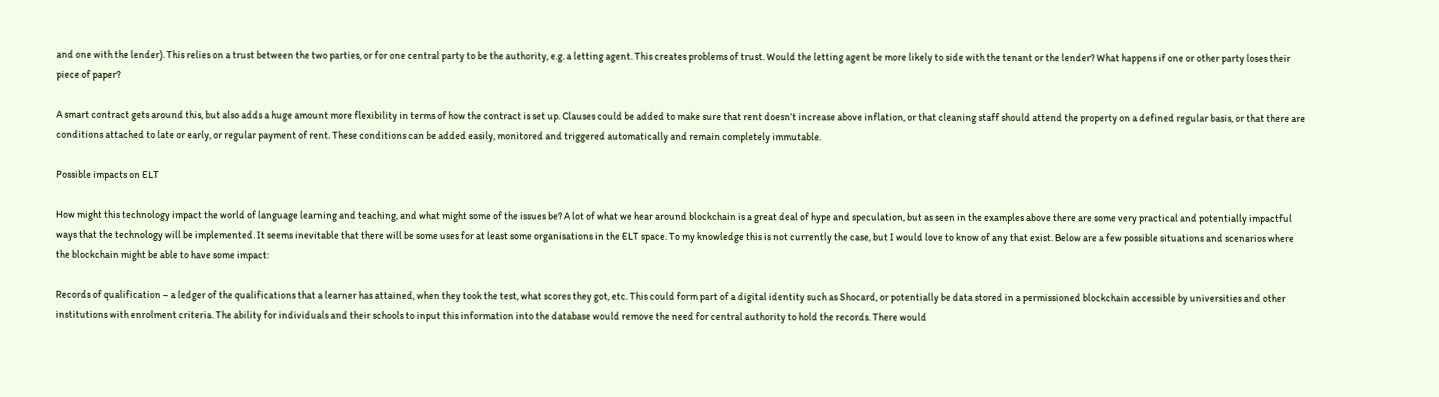and one with the lender). This relies on a trust between the two parties, or for one central party to be the authority, e.g. a letting agent. This creates problems of trust. Would the letting agent be more likely to side with the tenant or the lender? What happens if one or other party loses their piece of paper?

A smart contract gets around this, but also adds a huge amount more flexibility in terms of how the contract is set up. Clauses could be added to make sure that rent doesn’t increase above inflation, or that cleaning staff should attend the property on a defined regular basis, or that there are conditions attached to late or early, or regular payment of rent. These conditions can be added easily, monitored and triggered automatically and remain completely immutable.

Possible impacts on ELT

How might this technology impact the world of language learning and teaching, and what might some of the issues be? A lot of what we hear around blockchain is a great deal of hype and speculation, but as seen in the examples above there are some very practical and potentially impactful ways that the technology will be implemented. It seems inevitable that there will be some uses for at least some organisations in the ELT space. To my knowledge this is not currently the case, but I would love to know of any that exist. Below are a few possible situations and scenarios where the blockchain might be able to have some impact:

Records of qualification – a ledger of the qualifications that a learner has attained, when they took the test, what scores they got, etc. This could form part of a digital identity such as Shocard, or potentially be data stored in a permissioned blockchain accessible by universities and other institutions with enrolment criteria. The ability for individuals and their schools to input this information into the database would remove the need for central authority to hold the records. There would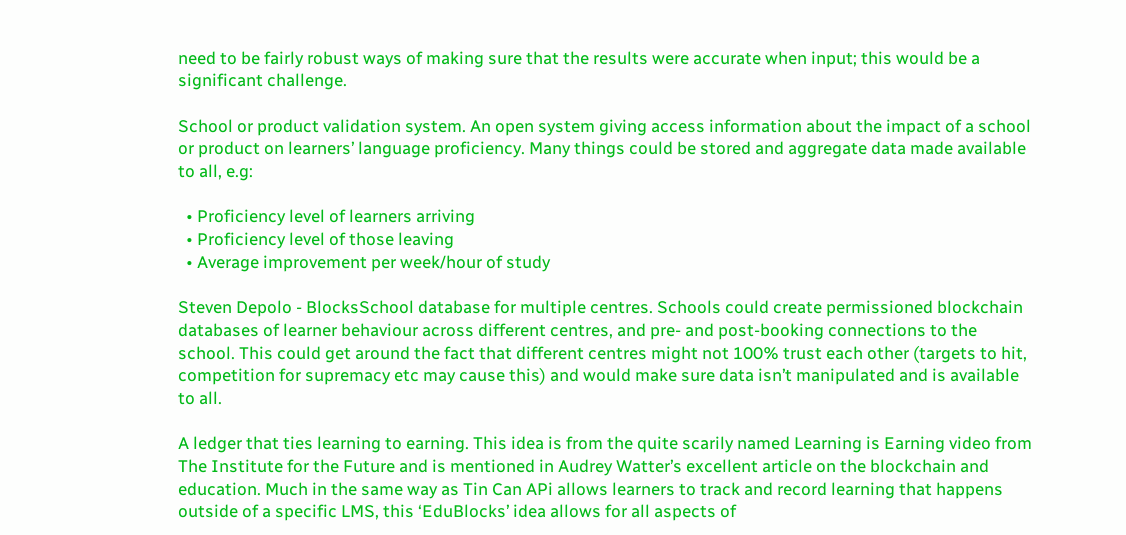need to be fairly robust ways of making sure that the results were accurate when input; this would be a significant challenge.

School or product validation system. An open system giving access information about the impact of a school or product on learners’ language proficiency. Many things could be stored and aggregate data made available to all, e.g:

  • Proficiency level of learners arriving
  • Proficiency level of those leaving
  • Average improvement per week/hour of study

Steven Depolo - BlocksSchool database for multiple centres. Schools could create permissioned blockchain databases of learner behaviour across different centres, and pre- and post-booking connections to the school. This could get around the fact that different centres might not 100% trust each other (targets to hit, competition for supremacy etc may cause this) and would make sure data isn’t manipulated and is available to all.

A ledger that ties learning to earning. This idea is from the quite scarily named Learning is Earning video from The Institute for the Future and is mentioned in Audrey Watter’s excellent article on the blockchain and education. Much in the same way as Tin Can APi allows learners to track and record learning that happens outside of a specific LMS, this ‘EduBlocks’ idea allows for all aspects of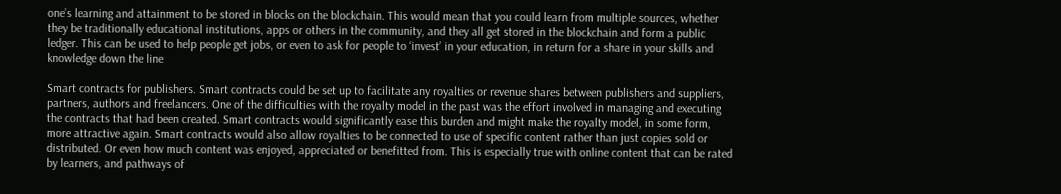one’s learning and attainment to be stored in blocks on the blockchain. This would mean that you could learn from multiple sources, whether they be traditionally educational institutions, apps or others in the community, and they all get stored in the blockchain and form a public ledger. This can be used to help people get jobs, or even to ask for people to ‘invest’ in your education, in return for a share in your skills and knowledge down the line

Smart contracts for publishers. Smart contracts could be set up to facilitate any royalties or revenue shares between publishers and suppliers, partners, authors and freelancers. One of the difficulties with the royalty model in the past was the effort involved in managing and executing the contracts that had been created. Smart contracts would significantly ease this burden and might make the royalty model, in some form, more attractive again. Smart contracts would also allow royalties to be connected to use of specific content rather than just copies sold or distributed. Or even how much content was enjoyed, appreciated or benefitted from. This is especially true with online content that can be rated by learners, and pathways of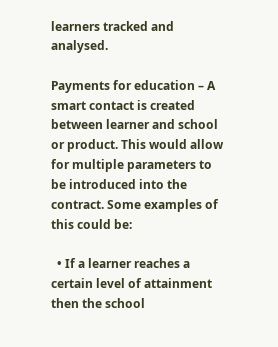learners tracked and analysed.

Payments for education – A smart contact is created between learner and school or product. This would allow for multiple parameters to be introduced into the contract. Some examples of this could be:

  • If a learner reaches a certain level of attainment then the school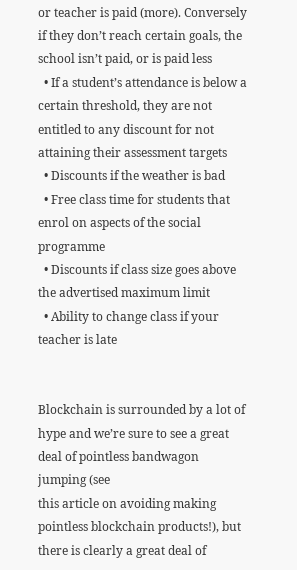or teacher is paid (more). Conversely if they don’t reach certain goals, the school isn’t paid, or is paid less
  • If a student’s attendance is below a certain threshold, they are not entitled to any discount for not attaining their assessment targets
  • Discounts if the weather is bad
  • Free class time for students that enrol on aspects of the social programme
  • Discounts if class size goes above the advertised maximum limit
  • Ability to change class if your teacher is late


Blockchain is surrounded by a lot of hype and we’re sure to see a great deal of pointless bandwagon jumping (see
this article on avoiding making pointless blockchain products!), but there is clearly a great deal of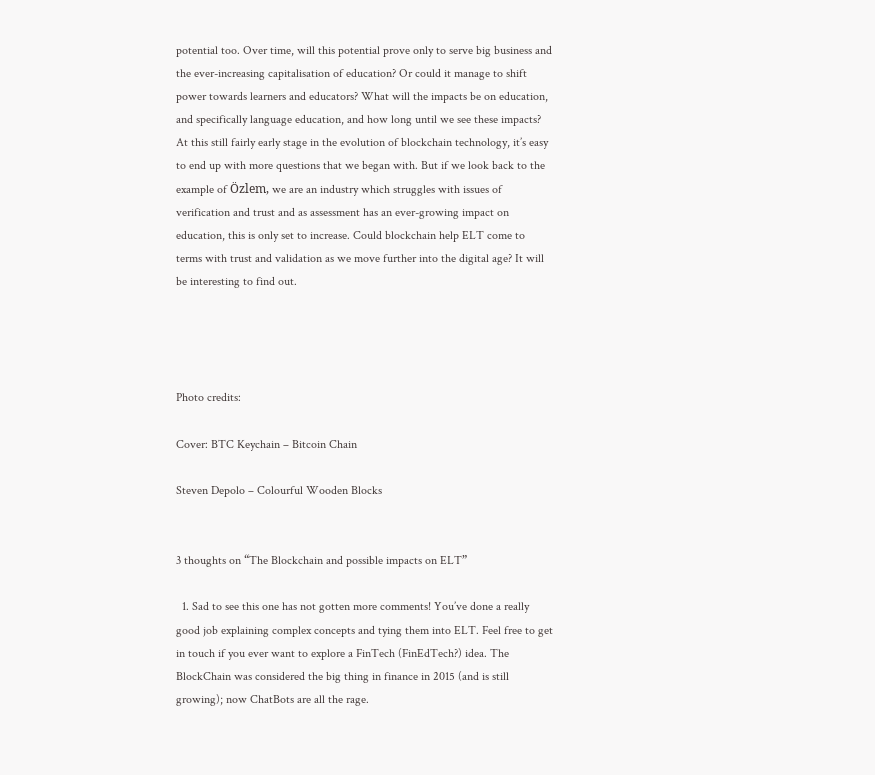potential too. Over time, will this potential prove only to serve big business and the ever-increasing capitalisation of education? Or could it manage to shift power towards learners and educators? What will the impacts be on education, and specifically language education, and how long until we see these impacts? At this still fairly early stage in the evolution of blockchain technology, it’s easy to end up with more questions that we began with. But if we look back to the example of Özlem, we are an industry which struggles with issues of verification and trust and as assessment has an ever-growing impact on education, this is only set to increase. Could blockchain help ELT come to terms with trust and validation as we move further into the digital age? It will be interesting to find out.




Photo credits:

Cover: BTC Keychain – Bitcoin Chain

Steven Depolo – Colourful Wooden Blocks


3 thoughts on “The Blockchain and possible impacts on ELT”

  1. Sad to see this one has not gotten more comments! You’ve done a really good job explaining complex concepts and tying them into ELT. Feel free to get in touch if you ever want to explore a FinTech (FinEdTech?) idea. The BlockChain was considered the big thing in finance in 2015 (and is still growing); now ChatBots are all the rage.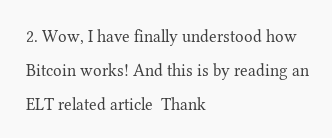2. Wow, I have finally understood how Bitcoin works! And this is by reading an ELT related article  Thank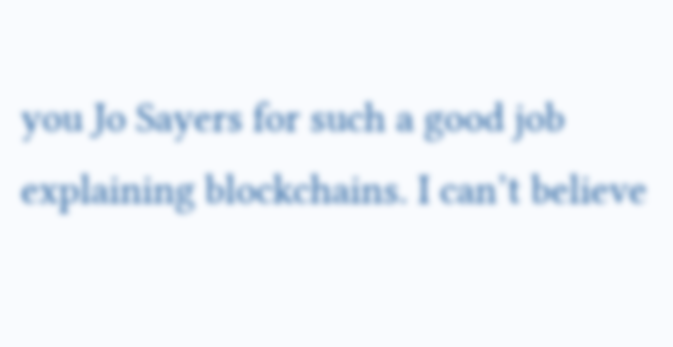you Jo Sayers for such a good job explaining blockchains. I can’t believe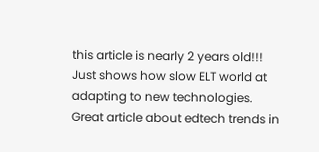this article is nearly 2 years old!!! Just shows how slow ELT world at adapting to new technologies. Great article about edtech trends in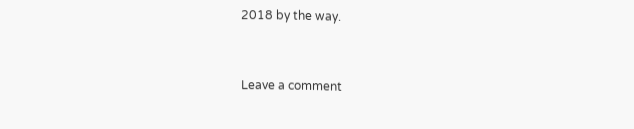2018 by the way.


Leave a comment